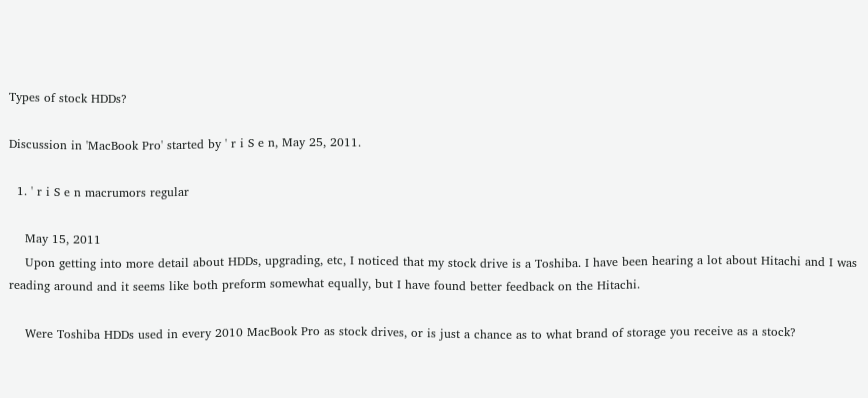Types of stock HDDs?

Discussion in 'MacBook Pro' started by ' r i S e n, May 25, 2011.

  1. ' r i S e n macrumors regular

    May 15, 2011
    Upon getting into more detail about HDDs, upgrading, etc, I noticed that my stock drive is a Toshiba. I have been hearing a lot about Hitachi and I was reading around and it seems like both preform somewhat equally, but I have found better feedback on the Hitachi.

    Were Toshiba HDDs used in every 2010 MacBook Pro as stock drives, or is just a chance as to what brand of storage you receive as a stock?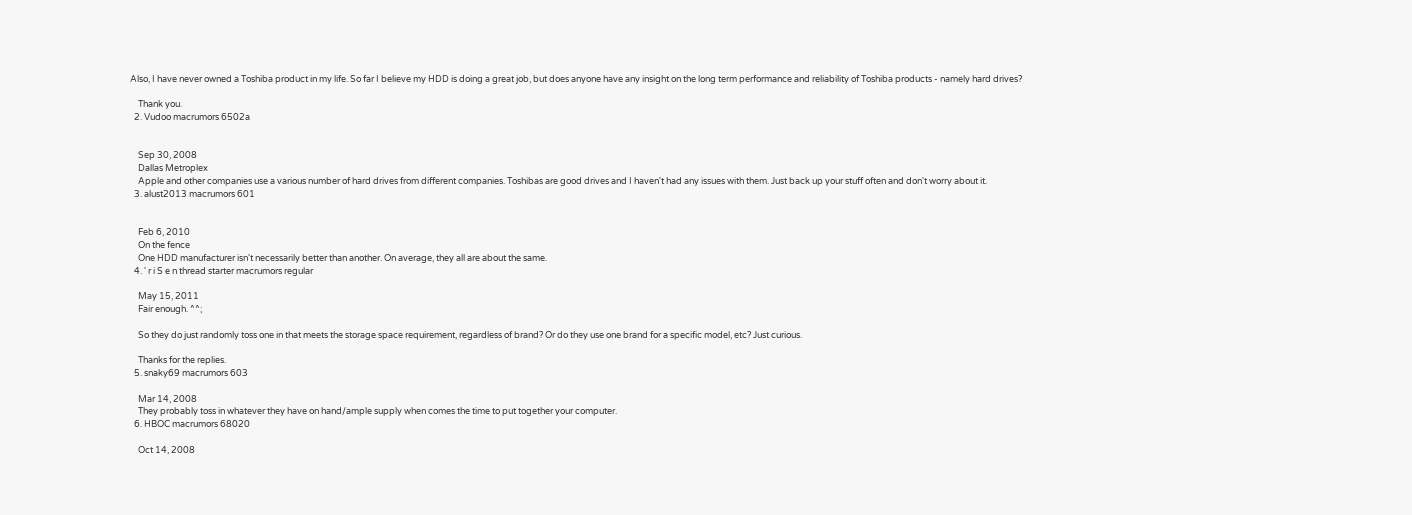Also, I have never owned a Toshiba product in my life. So far I believe my HDD is doing a great job, but does anyone have any insight on the long term performance and reliability of Toshiba products - namely hard drives?

    Thank you.
  2. Vudoo macrumors 6502a


    Sep 30, 2008
    Dallas Metroplex
    Apple and other companies use a various number of hard drives from different companies. Toshibas are good drives and I haven't had any issues with them. Just back up your stuff often and don't worry about it.
  3. alust2013 macrumors 601


    Feb 6, 2010
    On the fence
    One HDD manufacturer isn't necessarily better than another. On average, they all are about the same.
  4. ' r i S e n thread starter macrumors regular

    May 15, 2011
    Fair enough. ^^;

    So they do just randomly toss one in that meets the storage space requirement, regardless of brand? Or do they use one brand for a specific model, etc? Just curious.

    Thanks for the replies.
  5. snaky69 macrumors 603

    Mar 14, 2008
    They probably toss in whatever they have on hand/ample supply when comes the time to put together your computer.
  6. HBOC macrumors 68020

    Oct 14, 2008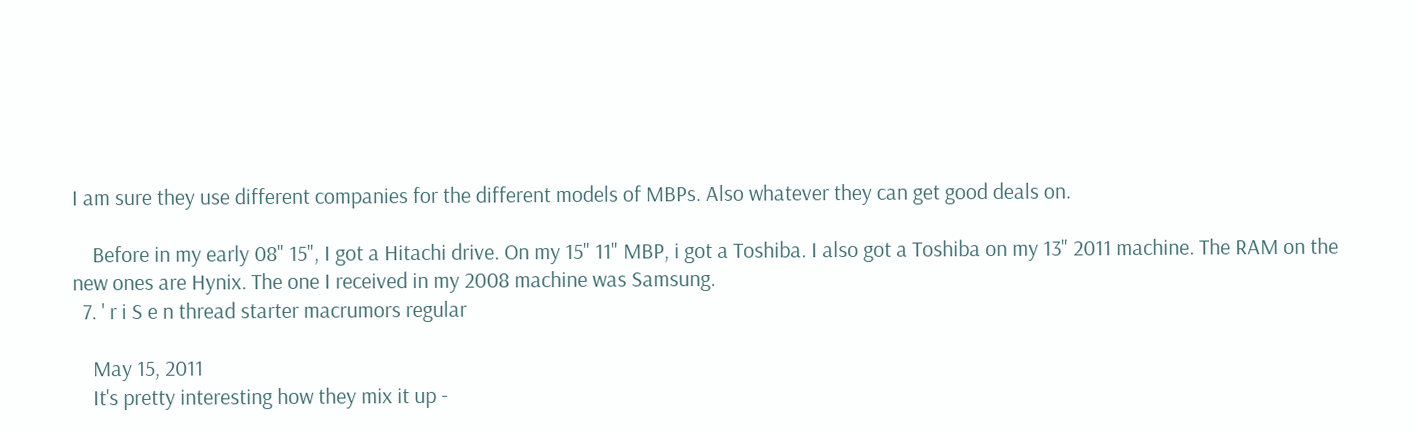I am sure they use different companies for the different models of MBPs. Also whatever they can get good deals on.

    Before in my early 08" 15", I got a Hitachi drive. On my 15" 11" MBP, i got a Toshiba. I also got a Toshiba on my 13" 2011 machine. The RAM on the new ones are Hynix. The one I received in my 2008 machine was Samsung.
  7. ' r i S e n thread starter macrumors regular

    May 15, 2011
    It's pretty interesting how they mix it up -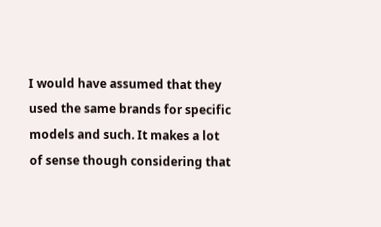I would have assumed that they used the same brands for specific models and such. It makes a lot of sense though considering that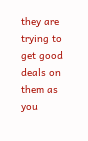they are trying to get good deals on them as you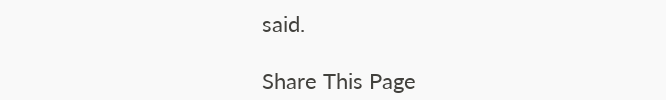said.

Share This Page